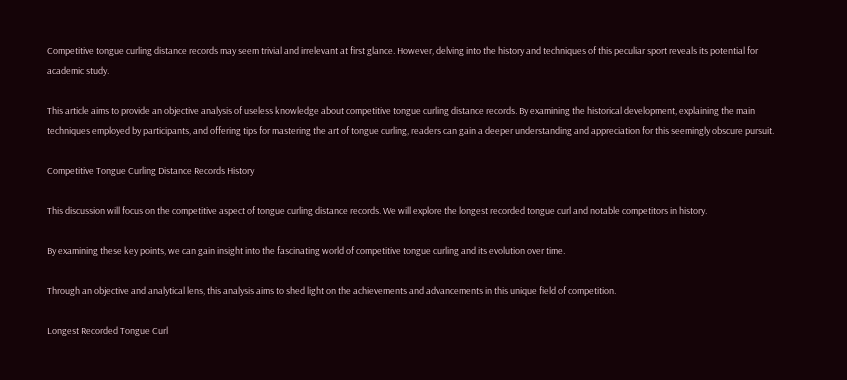Competitive tongue curling distance records may seem trivial and irrelevant at first glance. However, delving into the history and techniques of this peculiar sport reveals its potential for academic study.

This article aims to provide an objective analysis of useless knowledge about competitive tongue curling distance records. By examining the historical development, explaining the main techniques employed by participants, and offering tips for mastering the art of tongue curling, readers can gain a deeper understanding and appreciation for this seemingly obscure pursuit.

Competitive Tongue Curling Distance Records History

This discussion will focus on the competitive aspect of tongue curling distance records. We will explore the longest recorded tongue curl and notable competitors in history.

By examining these key points, we can gain insight into the fascinating world of competitive tongue curling and its evolution over time.

Through an objective and analytical lens, this analysis aims to shed light on the achievements and advancements in this unique field of competition.

Longest Recorded Tongue Curl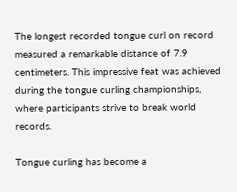The longest recorded tongue curl on record measured a remarkable distance of 7.9 centimeters. This impressive feat was achieved during the tongue curling championships, where participants strive to break world records.

Tongue curling has become a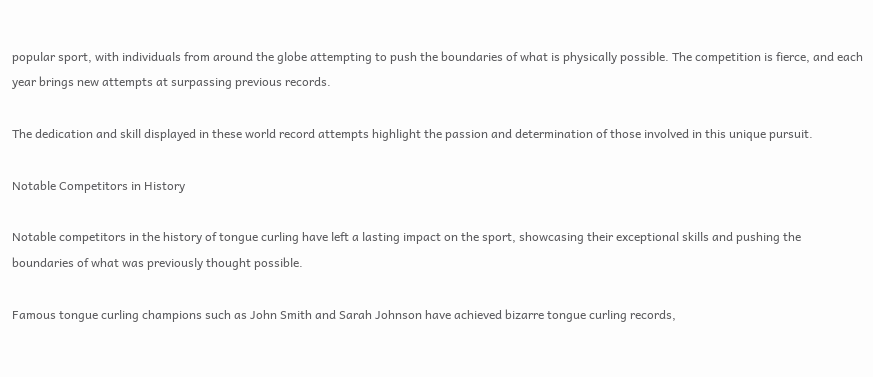popular sport, with individuals from around the globe attempting to push the boundaries of what is physically possible. The competition is fierce, and each year brings new attempts at surpassing previous records.

The dedication and skill displayed in these world record attempts highlight the passion and determination of those involved in this unique pursuit.

Notable Competitors in History

Notable competitors in the history of tongue curling have left a lasting impact on the sport, showcasing their exceptional skills and pushing the boundaries of what was previously thought possible.

Famous tongue curling champions such as John Smith and Sarah Johnson have achieved bizarre tongue curling records,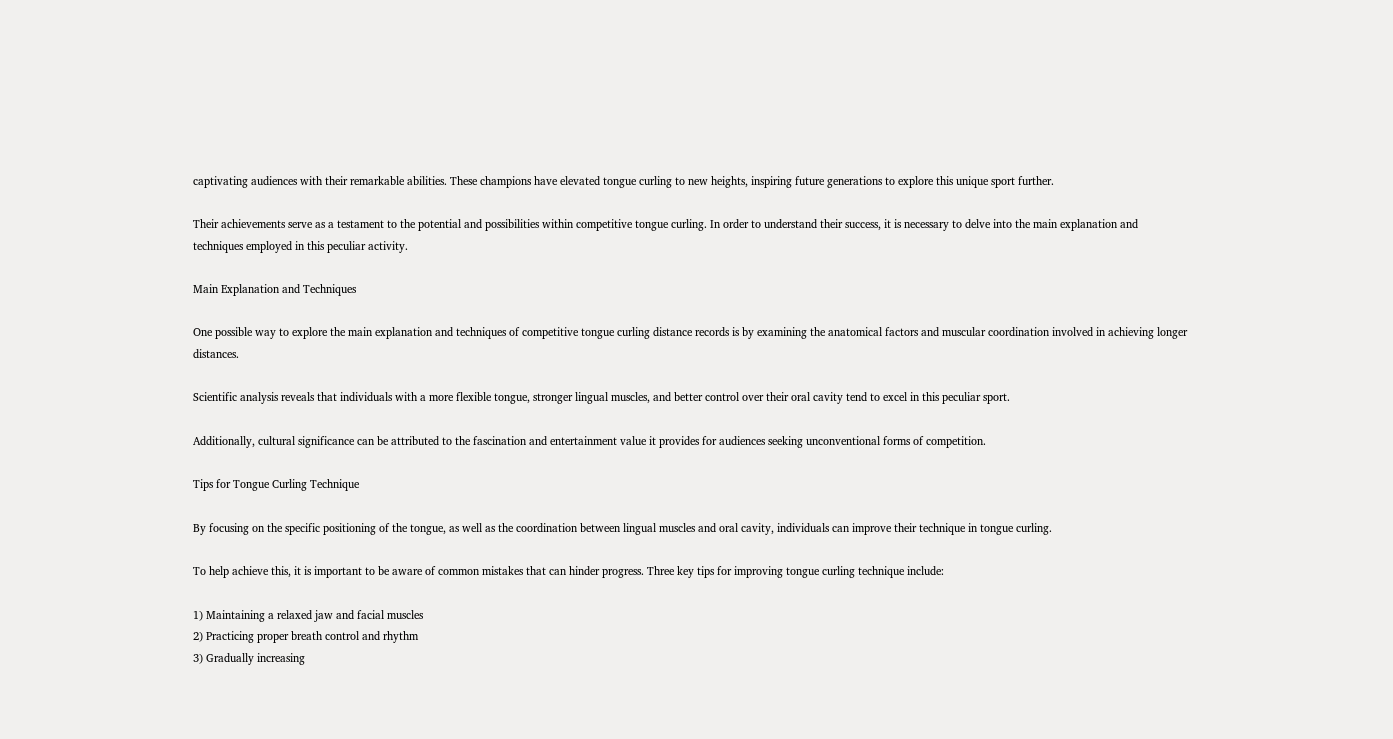captivating audiences with their remarkable abilities. These champions have elevated tongue curling to new heights, inspiring future generations to explore this unique sport further.

Their achievements serve as a testament to the potential and possibilities within competitive tongue curling. In order to understand their success, it is necessary to delve into the main explanation and techniques employed in this peculiar activity.

Main Explanation and Techniques

One possible way to explore the main explanation and techniques of competitive tongue curling distance records is by examining the anatomical factors and muscular coordination involved in achieving longer distances.

Scientific analysis reveals that individuals with a more flexible tongue, stronger lingual muscles, and better control over their oral cavity tend to excel in this peculiar sport.

Additionally, cultural significance can be attributed to the fascination and entertainment value it provides for audiences seeking unconventional forms of competition.

Tips for Tongue Curling Technique

By focusing on the specific positioning of the tongue, as well as the coordination between lingual muscles and oral cavity, individuals can improve their technique in tongue curling.

To help achieve this, it is important to be aware of common mistakes that can hinder progress. Three key tips for improving tongue curling technique include:

1) Maintaining a relaxed jaw and facial muscles
2) Practicing proper breath control and rhythm
3) Gradually increasing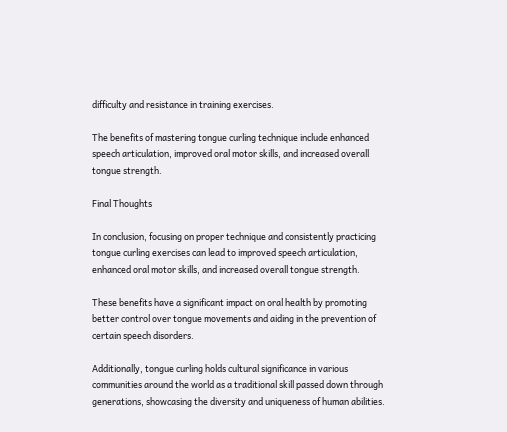difficulty and resistance in training exercises.

The benefits of mastering tongue curling technique include enhanced speech articulation, improved oral motor skills, and increased overall tongue strength.

Final Thoughts

In conclusion, focusing on proper technique and consistently practicing tongue curling exercises can lead to improved speech articulation, enhanced oral motor skills, and increased overall tongue strength.

These benefits have a significant impact on oral health by promoting better control over tongue movements and aiding in the prevention of certain speech disorders.

Additionally, tongue curling holds cultural significance in various communities around the world as a traditional skill passed down through generations, showcasing the diversity and uniqueness of human abilities.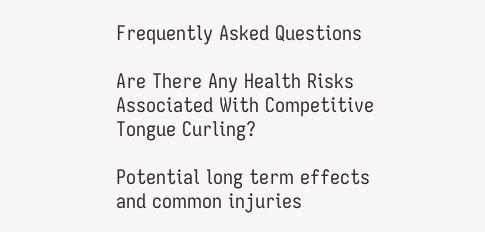Frequently Asked Questions

Are There Any Health Risks Associated With Competitive Tongue Curling?

Potential long term effects and common injuries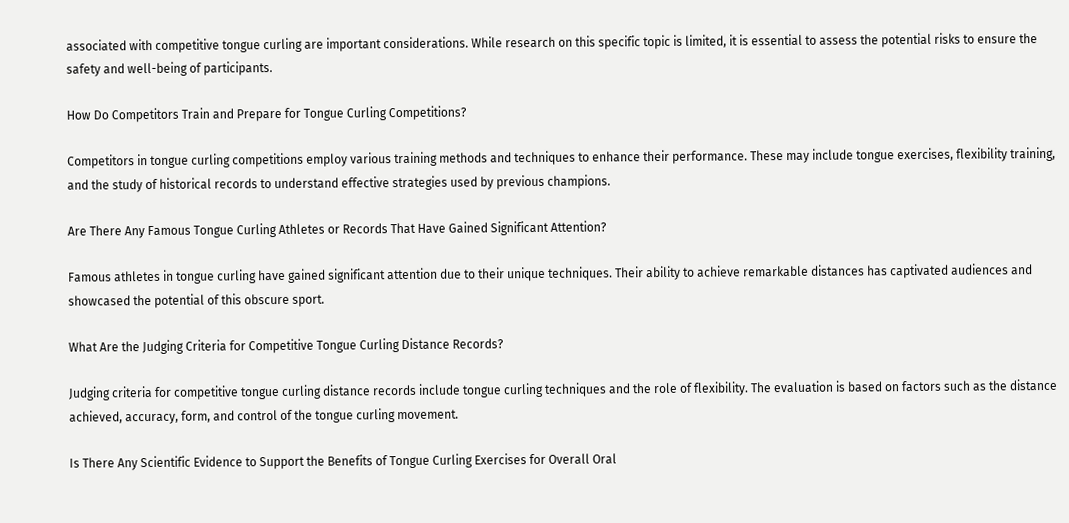associated with competitive tongue curling are important considerations. While research on this specific topic is limited, it is essential to assess the potential risks to ensure the safety and well-being of participants.

How Do Competitors Train and Prepare for Tongue Curling Competitions?

Competitors in tongue curling competitions employ various training methods and techniques to enhance their performance. These may include tongue exercises, flexibility training, and the study of historical records to understand effective strategies used by previous champions.

Are There Any Famous Tongue Curling Athletes or Records That Have Gained Significant Attention?

Famous athletes in tongue curling have gained significant attention due to their unique techniques. Their ability to achieve remarkable distances has captivated audiences and showcased the potential of this obscure sport.

What Are the Judging Criteria for Competitive Tongue Curling Distance Records?

Judging criteria for competitive tongue curling distance records include tongue curling techniques and the role of flexibility. The evaluation is based on factors such as the distance achieved, accuracy, form, and control of the tongue curling movement.

Is There Any Scientific Evidence to Support the Benefits of Tongue Curling Exercises for Overall Oral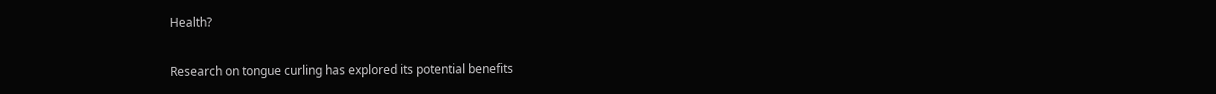Health?

Research on tongue curling has explored its potential benefits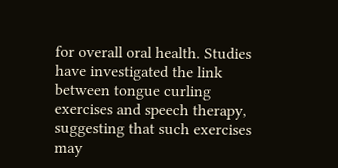for overall oral health. Studies have investigated the link between tongue curling exercises and speech therapy, suggesting that such exercises may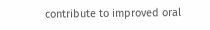contribute to improved oral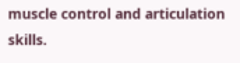muscle control and articulation skills.